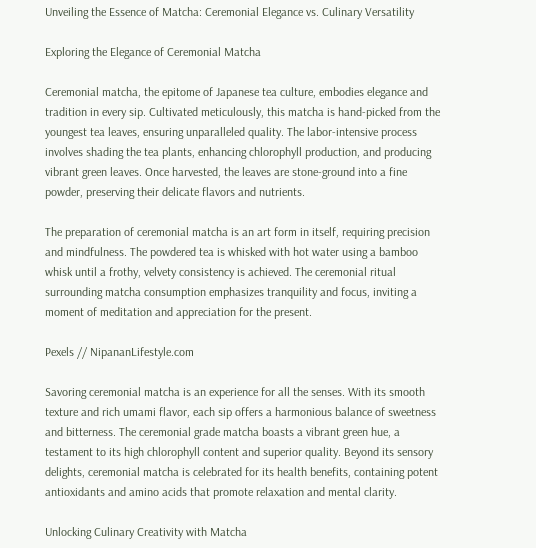Unveiling the Essence of Matcha: Ceremonial Elegance vs. Culinary Versatility

Exploring the Elegance of Ceremonial Matcha

Ceremonial matcha, the epitome of Japanese tea culture, embodies elegance and tradition in every sip. Cultivated meticulously, this matcha is hand-picked from the youngest tea leaves, ensuring unparalleled quality. The labor-intensive process involves shading the tea plants, enhancing chlorophyll production, and producing vibrant green leaves. Once harvested, the leaves are stone-ground into a fine powder, preserving their delicate flavors and nutrients.

The preparation of ceremonial matcha is an art form in itself, requiring precision and mindfulness. The powdered tea is whisked with hot water using a bamboo whisk until a frothy, velvety consistency is achieved. The ceremonial ritual surrounding matcha consumption emphasizes tranquility and focus, inviting a moment of meditation and appreciation for the present.

Pexels // NipananLifestyle.com

Savoring ceremonial matcha is an experience for all the senses. With its smooth texture and rich umami flavor, each sip offers a harmonious balance of sweetness and bitterness. The ceremonial grade matcha boasts a vibrant green hue, a testament to its high chlorophyll content and superior quality. Beyond its sensory delights, ceremonial matcha is celebrated for its health benefits, containing potent antioxidants and amino acids that promote relaxation and mental clarity.

Unlocking Culinary Creativity with Matcha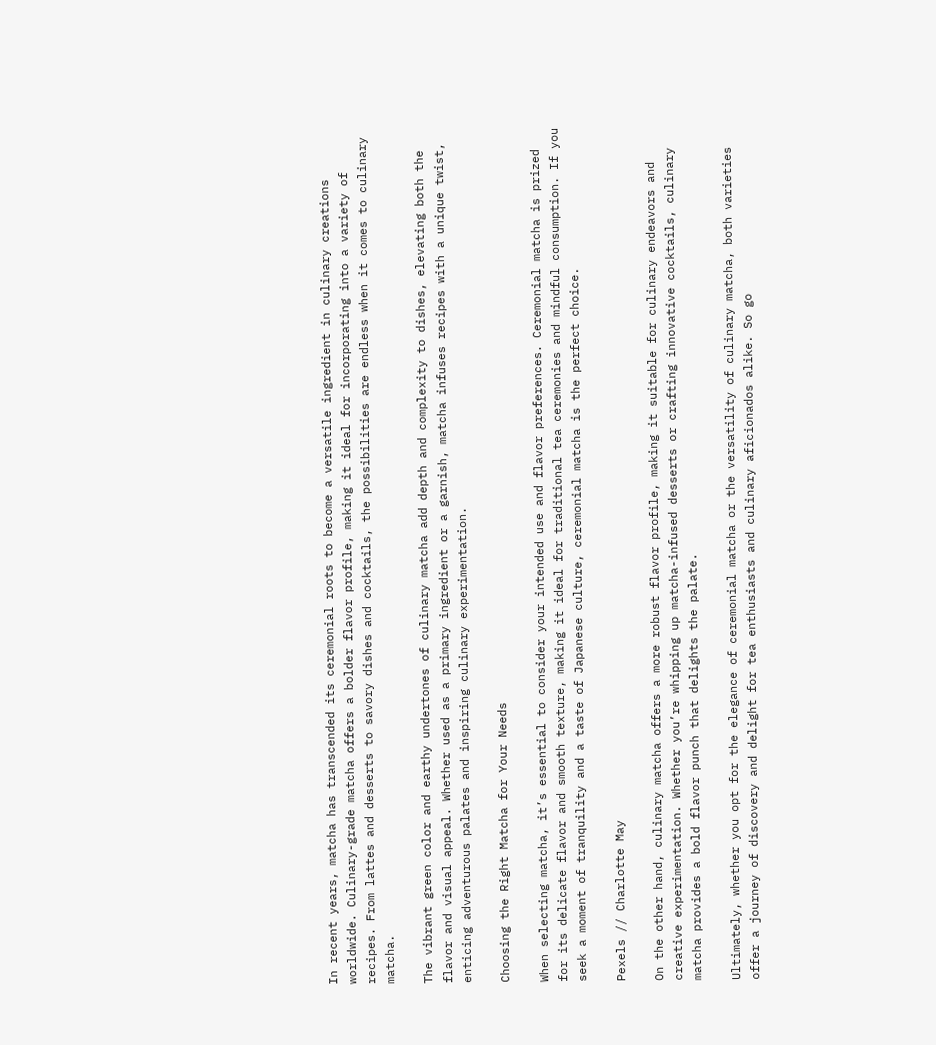In recent years, matcha has transcended its ceremonial roots to become a versatile ingredient in culinary creations worldwide. Culinary-grade matcha offers a bolder flavor profile, making it ideal for incorporating into a variety of recipes. From lattes and desserts to savory dishes and cocktails, the possibilities are endless when it comes to culinary matcha.

The vibrant green color and earthy undertones of culinary matcha add depth and complexity to dishes, elevating both the flavor and visual appeal. Whether used as a primary ingredient or a garnish, matcha infuses recipes with a unique twist, enticing adventurous palates and inspiring culinary experimentation.

Choosing the Right Matcha for Your Needs

When selecting matcha, it’s essential to consider your intended use and flavor preferences. Ceremonial matcha is prized for its delicate flavor and smooth texture, making it ideal for traditional tea ceremonies and mindful consumption. If you seek a moment of tranquility and a taste of Japanese culture, ceremonial matcha is the perfect choice.

Pexels // Charlotte May

On the other hand, culinary matcha offers a more robust flavor profile, making it suitable for culinary endeavors and creative experimentation. Whether you’re whipping up matcha-infused desserts or crafting innovative cocktails, culinary matcha provides a bold flavor punch that delights the palate.

Ultimately, whether you opt for the elegance of ceremonial matcha or the versatility of culinary matcha, both varieties offer a journey of discovery and delight for tea enthusiasts and culinary aficionados alike. So go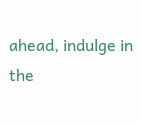ahead, indulge in the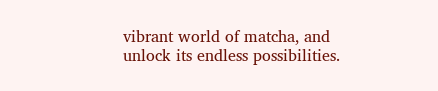vibrant world of matcha, and unlock its endless possibilities.